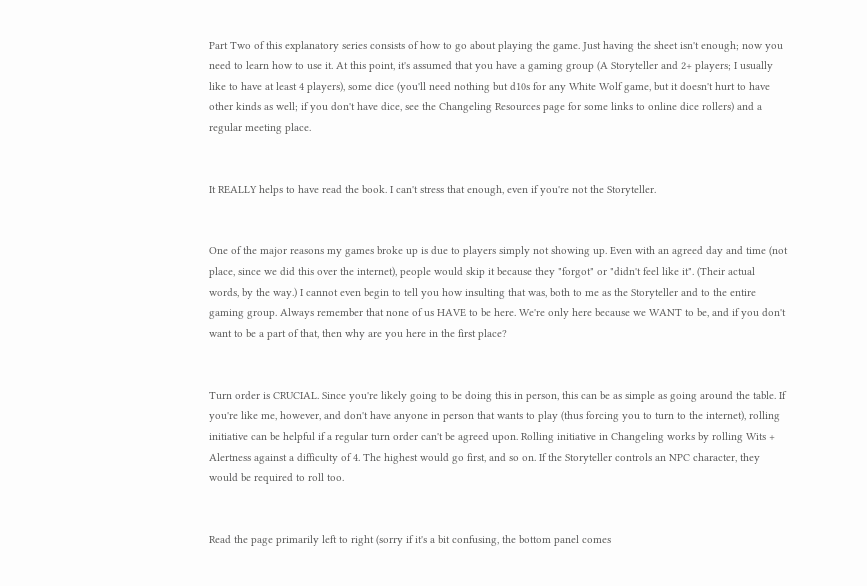Part Two of this explanatory series consists of how to go about playing the game. Just having the sheet isn't enough; now you need to learn how to use it. At this point, it's assumed that you have a gaming group (A Storyteller and 2+ players; I usually like to have at least 4 players), some dice (you'll need nothing but d10s for any White Wolf game, but it doesn't hurt to have other kinds as well; if you don't have dice, see the Changeling Resources page for some links to online dice rollers) and a regular meeting place.


It REALLY helps to have read the book. I can't stress that enough, even if you're not the Storyteller.


One of the major reasons my games broke up is due to players simply not showing up. Even with an agreed day and time (not place, since we did this over the internet), people would skip it because they "forgot" or "didn't feel like it". (Their actual words, by the way.) I cannot even begin to tell you how insulting that was, both to me as the Storyteller and to the entire gaming group. Always remember that none of us HAVE to be here. We're only here because we WANT to be, and if you don't want to be a part of that, then why are you here in the first place?


Turn order is CRUCIAL. Since you're likely going to be doing this in person, this can be as simple as going around the table. If you're like me, however, and don't have anyone in person that wants to play (thus forcing you to turn to the internet), rolling initiative can be helpful if a regular turn order can't be agreed upon. Rolling initiative in Changeling works by rolling Wits + Alertness against a difficulty of 4. The highest would go first, and so on. If the Storyteller controls an NPC character, they would be required to roll too.


Read the page primarily left to right (sorry if it's a bit confusing, the bottom panel comes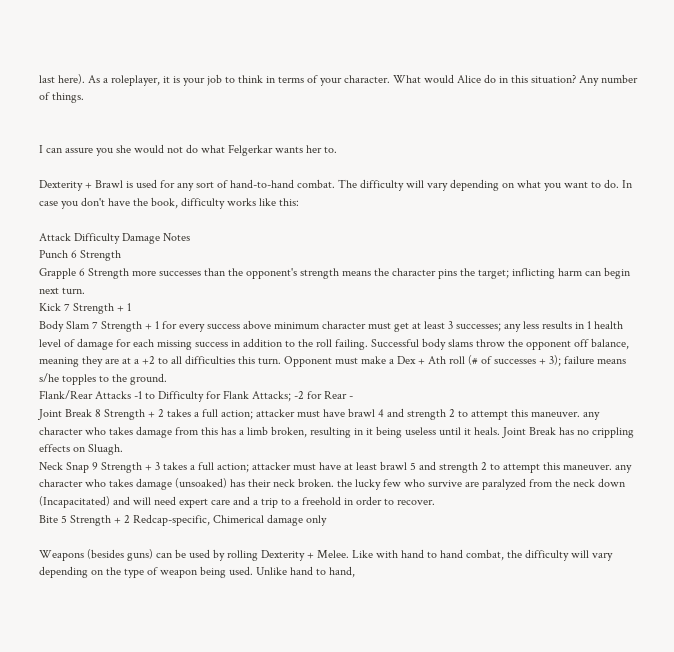last here). As a roleplayer, it is your job to think in terms of your character. What would Alice do in this situation? Any number of things.


I can assure you she would not do what Felgerkar wants her to.

Dexterity + Brawl is used for any sort of hand-to-hand combat. The difficulty will vary depending on what you want to do. In case you don't have the book, difficulty works like this:

Attack Difficulty Damage Notes
Punch 6 Strength
Grapple 6 Strength more successes than the opponent's strength means the character pins the target; inflicting harm can begin next turn.
Kick 7 Strength + 1
Body Slam 7 Strength + 1 for every success above minimum character must get at least 3 successes; any less results in 1 health level of damage for each missing success in addition to the roll failing. Successful body slams throw the opponent off balance, meaning they are at a +2 to all difficulties this turn. Opponent must make a Dex + Ath roll (# of successes + 3); failure means s/he topples to the ground.
Flank/Rear Attacks -1 to Difficulty for Flank Attacks; -2 for Rear -
Joint Break 8 Strength + 2 takes a full action; attacker must have brawl 4 and strength 2 to attempt this maneuver. any character who takes damage from this has a limb broken, resulting in it being useless until it heals. Joint Break has no crippling effects on Sluagh.
Neck Snap 9 Strength + 3 takes a full action; attacker must have at least brawl 5 and strength 2 to attempt this maneuver. any character who takes damage (unsoaked) has their neck broken. the lucky few who survive are paralyzed from the neck down (Incapacitated) and will need expert care and a trip to a freehold in order to recover.
Bite 5 Strength + 2 Redcap-specific, Chimerical damage only

Weapons (besides guns) can be used by rolling Dexterity + Melee. Like with hand to hand combat, the difficulty will vary depending on the type of weapon being used. Unlike hand to hand,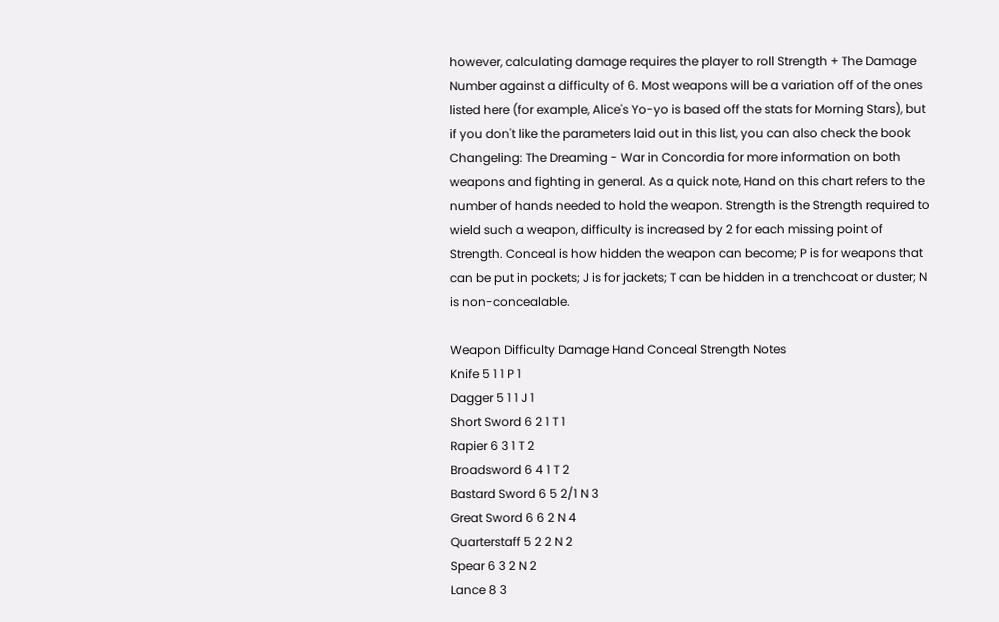however, calculating damage requires the player to roll Strength + The Damage Number against a difficulty of 6. Most weapons will be a variation off of the ones listed here (for example, Alice's Yo-yo is based off the stats for Morning Stars), but if you don't like the parameters laid out in this list, you can also check the book Changeling: The Dreaming - War in Concordia for more information on both weapons and fighting in general. As a quick note, Hand on this chart refers to the number of hands needed to hold the weapon. Strength is the Strength required to wield such a weapon, difficulty is increased by 2 for each missing point of Strength. Conceal is how hidden the weapon can become; P is for weapons that can be put in pockets; J is for jackets; T can be hidden in a trenchcoat or duster; N is non-concealable.

Weapon Difficulty Damage Hand Conceal Strength Notes
Knife 5 1 1 P 1
Dagger 5 1 1 J 1
Short Sword 6 2 1 T 1
Rapier 6 3 1 T 2
Broadsword 6 4 1 T 2
Bastard Sword 6 5 2/1 N 3
Great Sword 6 6 2 N 4
Quarterstaff 5 2 2 N 2
Spear 6 3 2 N 2
Lance 8 3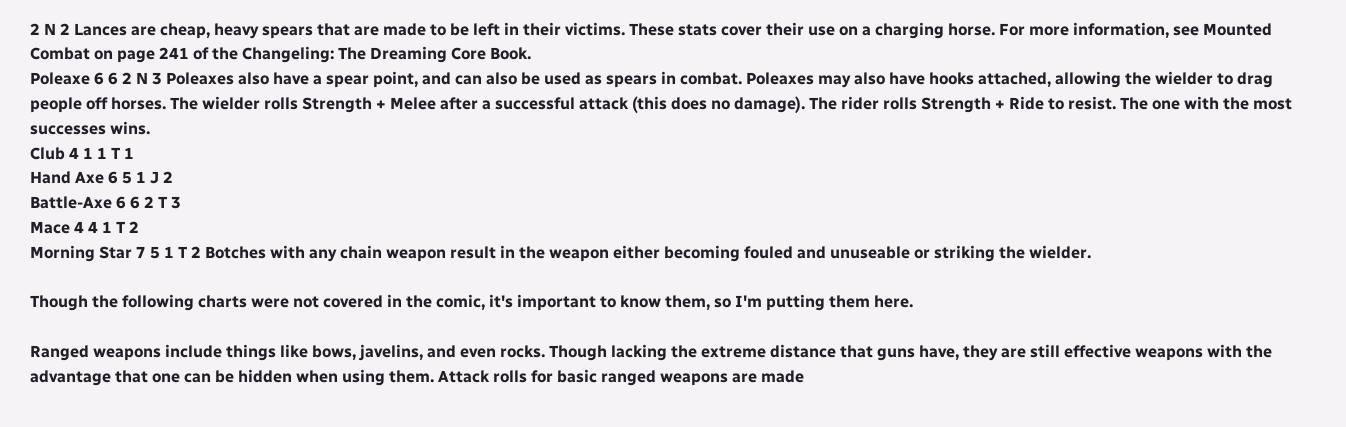2 N 2 Lances are cheap, heavy spears that are made to be left in their victims. These stats cover their use on a charging horse. For more information, see Mounted Combat on page 241 of the Changeling: The Dreaming Core Book.
Poleaxe 6 6 2 N 3 Poleaxes also have a spear point, and can also be used as spears in combat. Poleaxes may also have hooks attached, allowing the wielder to drag people off horses. The wielder rolls Strength + Melee after a successful attack (this does no damage). The rider rolls Strength + Ride to resist. The one with the most successes wins.
Club 4 1 1 T 1
Hand Axe 6 5 1 J 2
Battle-Axe 6 6 2 T 3
Mace 4 4 1 T 2
Morning Star 7 5 1 T 2 Botches with any chain weapon result in the weapon either becoming fouled and unuseable or striking the wielder.

Though the following charts were not covered in the comic, it's important to know them, so I'm putting them here.

Ranged weapons include things like bows, javelins, and even rocks. Though lacking the extreme distance that guns have, they are still effective weapons with the advantage that one can be hidden when using them. Attack rolls for basic ranged weapons are made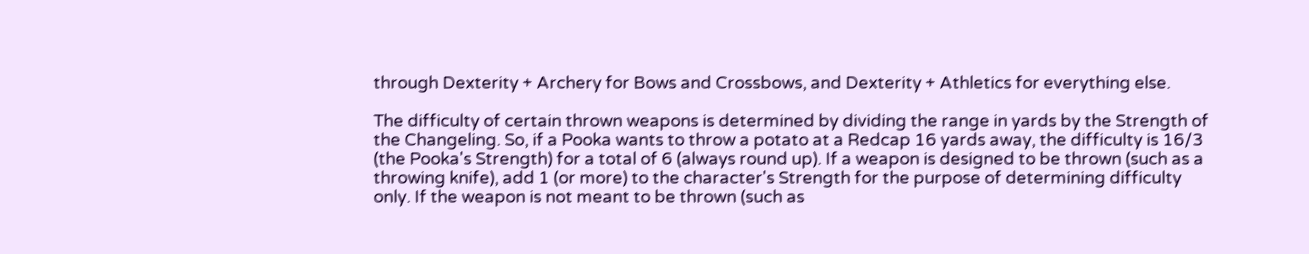through Dexterity + Archery for Bows and Crossbows, and Dexterity + Athletics for everything else.

The difficulty of certain thrown weapons is determined by dividing the range in yards by the Strength of the Changeling. So, if a Pooka wants to throw a potato at a Redcap 16 yards away, the difficulty is 16/3 (the Pooka's Strength) for a total of 6 (always round up). If a weapon is designed to be thrown (such as a throwing knife), add 1 (or more) to the character's Strength for the purpose of determining difficulty only. If the weapon is not meant to be thrown (such as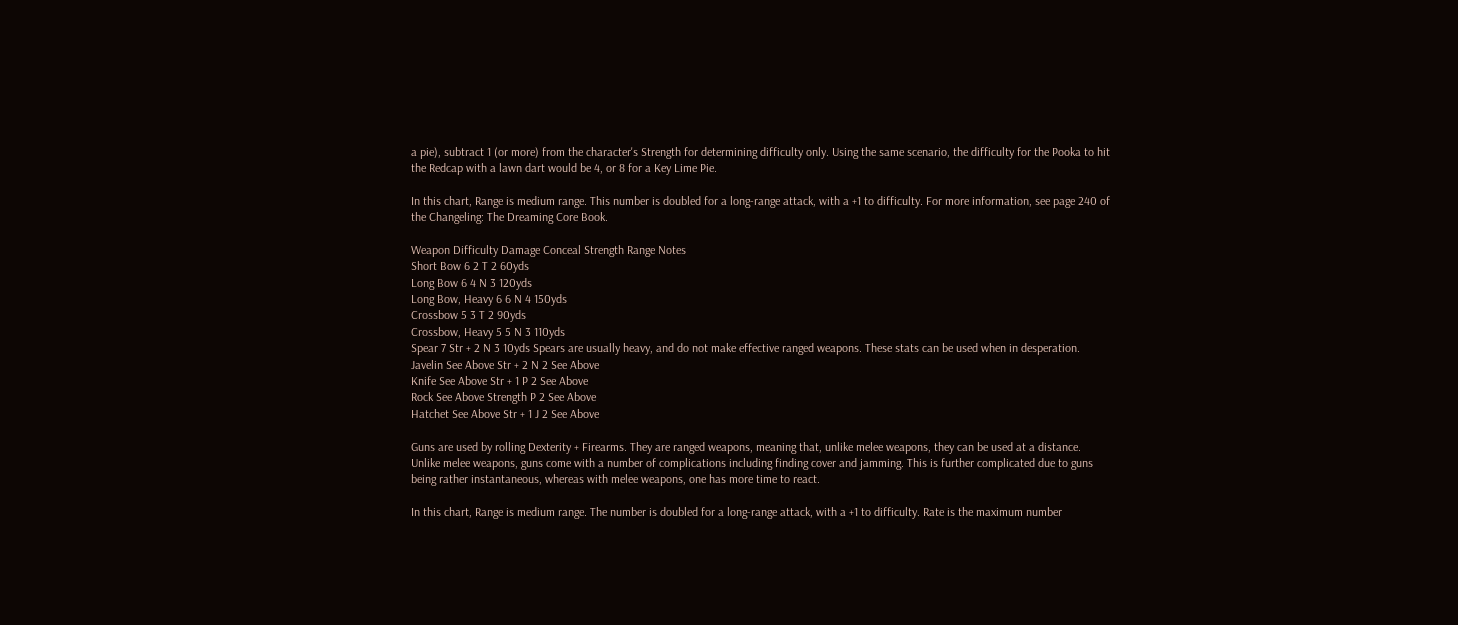a pie), subtract 1 (or more) from the character's Strength for determining difficulty only. Using the same scenario, the difficulty for the Pooka to hit the Redcap with a lawn dart would be 4, or 8 for a Key Lime Pie.

In this chart, Range is medium range. This number is doubled for a long-range attack, with a +1 to difficulty. For more information, see page 240 of the Changeling: The Dreaming Core Book.

Weapon Difficulty Damage Conceal Strength Range Notes
Short Bow 6 2 T 2 60yds
Long Bow 6 4 N 3 120yds
Long Bow, Heavy 6 6 N 4 150yds
Crossbow 5 3 T 2 90yds
Crossbow, Heavy 5 5 N 3 110yds
Spear 7 Str + 2 N 3 10yds Spears are usually heavy, and do not make effective ranged weapons. These stats can be used when in desperation.
Javelin See Above Str + 2 N 2 See Above
Knife See Above Str + 1 P 2 See Above
Rock See Above Strength P 2 See Above
Hatchet See Above Str + 1 J 2 See Above

Guns are used by rolling Dexterity + Firearms. They are ranged weapons, meaning that, unlike melee weapons, they can be used at a distance. Unlike melee weapons, guns come with a number of complications including finding cover and jamming. This is further complicated due to guns being rather instantaneous, whereas with melee weapons, one has more time to react.

In this chart, Range is medium range. The number is doubled for a long-range attack, with a +1 to difficulty. Rate is the maximum number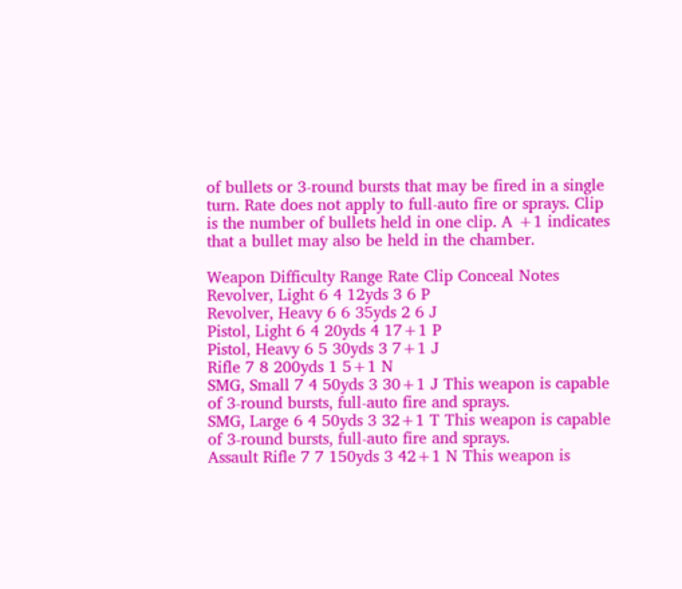of bullets or 3-round bursts that may be fired in a single turn. Rate does not apply to full-auto fire or sprays. Clip is the number of bullets held in one clip. A +1 indicates that a bullet may also be held in the chamber.

Weapon Difficulty Range Rate Clip Conceal Notes
Revolver, Light 6 4 12yds 3 6 P
Revolver, Heavy 6 6 35yds 2 6 J
Pistol, Light 6 4 20yds 4 17+1 P
Pistol, Heavy 6 5 30yds 3 7+1 J
Rifle 7 8 200yds 1 5+1 N
SMG, Small 7 4 50yds 3 30+1 J This weapon is capable of 3-round bursts, full-auto fire and sprays.
SMG, Large 6 4 50yds 3 32+1 T This weapon is capable of 3-round bursts, full-auto fire and sprays.
Assault Rifle 7 7 150yds 3 42+1 N This weapon is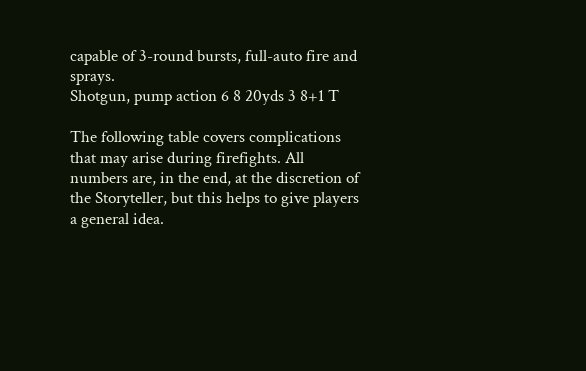capable of 3-round bursts, full-auto fire and sprays.
Shotgun, pump action 6 8 20yds 3 8+1 T

The following table covers complications that may arise during firefights. All numbers are, in the end, at the discretion of the Storyteller, but this helps to give players a general idea.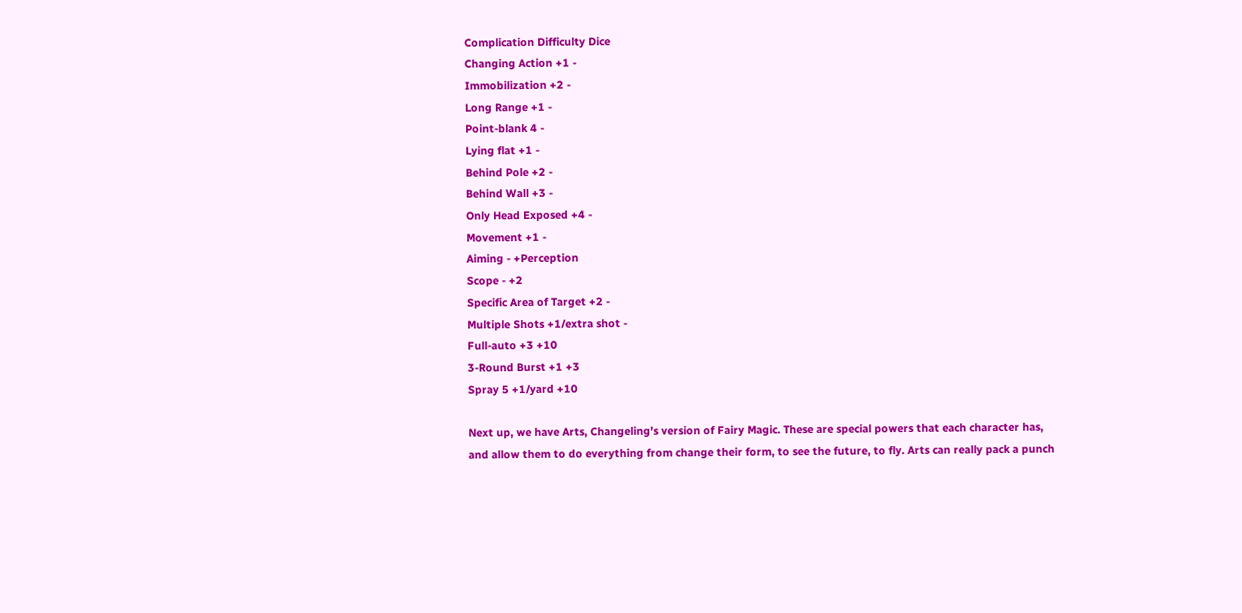Complication Difficulty Dice
Changing Action +1 -
Immobilization +2 -
Long Range +1 -
Point-blank 4 -
Lying flat +1 -
Behind Pole +2 -
Behind Wall +3 -
Only Head Exposed +4 -
Movement +1 -
Aiming - +Perception
Scope - +2
Specific Area of Target +2 -
Multiple Shots +1/extra shot -
Full-auto +3 +10
3-Round Burst +1 +3
Spray 5 +1/yard +10

Next up, we have Arts, Changeling's version of Fairy Magic. These are special powers that each character has, and allow them to do everything from change their form, to see the future, to fly. Arts can really pack a punch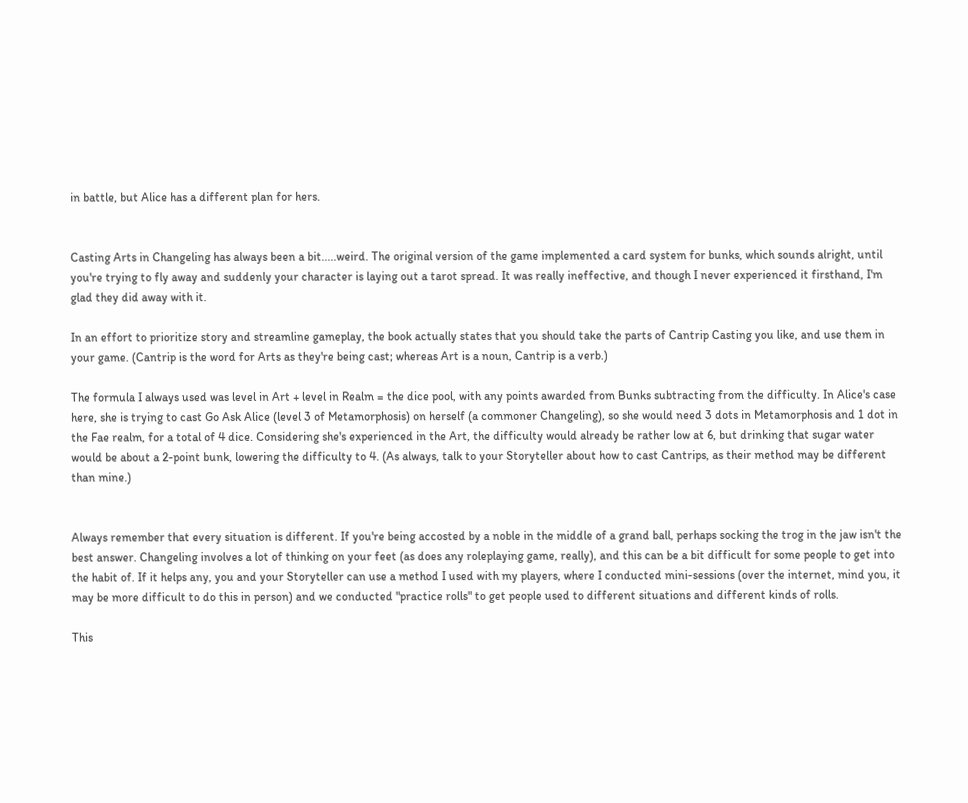in battle, but Alice has a different plan for hers.


Casting Arts in Changeling has always been a bit.....weird. The original version of the game implemented a card system for bunks, which sounds alright, until you're trying to fly away and suddenly your character is laying out a tarot spread. It was really ineffective, and though I never experienced it firsthand, I'm glad they did away with it.

In an effort to prioritize story and streamline gameplay, the book actually states that you should take the parts of Cantrip Casting you like, and use them in your game. (Cantrip is the word for Arts as they're being cast; whereas Art is a noun, Cantrip is a verb.)

The formula I always used was level in Art + level in Realm = the dice pool, with any points awarded from Bunks subtracting from the difficulty. In Alice's case here, she is trying to cast Go Ask Alice (level 3 of Metamorphosis) on herself (a commoner Changeling), so she would need 3 dots in Metamorphosis and 1 dot in the Fae realm, for a total of 4 dice. Considering she's experienced in the Art, the difficulty would already be rather low at 6, but drinking that sugar water would be about a 2-point bunk, lowering the difficulty to 4. (As always, talk to your Storyteller about how to cast Cantrips, as their method may be different than mine.)


Always remember that every situation is different. If you're being accosted by a noble in the middle of a grand ball, perhaps socking the trog in the jaw isn't the best answer. Changeling involves a lot of thinking on your feet (as does any roleplaying game, really), and this can be a bit difficult for some people to get into the habit of. If it helps any, you and your Storyteller can use a method I used with my players, where I conducted mini-sessions (over the internet, mind you, it may be more difficult to do this in person) and we conducted "practice rolls" to get people used to different situations and different kinds of rolls.

This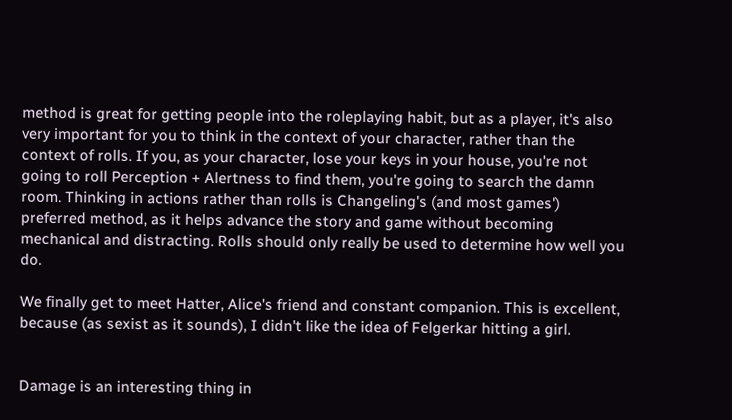method is great for getting people into the roleplaying habit, but as a player, it's also very important for you to think in the context of your character, rather than the context of rolls. If you, as your character, lose your keys in your house, you're not going to roll Perception + Alertness to find them, you're going to search the damn room. Thinking in actions rather than rolls is Changeling's (and most games') preferred method, as it helps advance the story and game without becoming mechanical and distracting. Rolls should only really be used to determine how well you do.

We finally get to meet Hatter, Alice's friend and constant companion. This is excellent, because (as sexist as it sounds), I didn't like the idea of Felgerkar hitting a girl.


Damage is an interesting thing in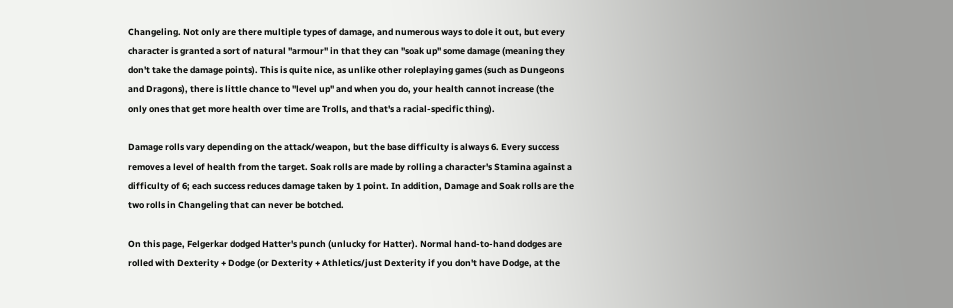Changeling. Not only are there multiple types of damage, and numerous ways to dole it out, but every character is granted a sort of natural "armour" in that they can "soak up" some damage (meaning they don't take the damage points). This is quite nice, as unlike other roleplaying games (such as Dungeons and Dragons), there is little chance to "level up" and when you do, your health cannot increase (the only ones that get more health over time are Trolls, and that's a racial-specific thing).

Damage rolls vary depending on the attack/weapon, but the base difficulty is always 6. Every success removes a level of health from the target. Soak rolls are made by rolling a character's Stamina against a difficulty of 6; each success reduces damage taken by 1 point. In addition, Damage and Soak rolls are the two rolls in Changeling that can never be botched.

On this page, Felgerkar dodged Hatter's punch (unlucky for Hatter). Normal hand-to-hand dodges are rolled with Dexterity + Dodge (or Dexterity + Athletics/just Dexterity if you don't have Dodge, at the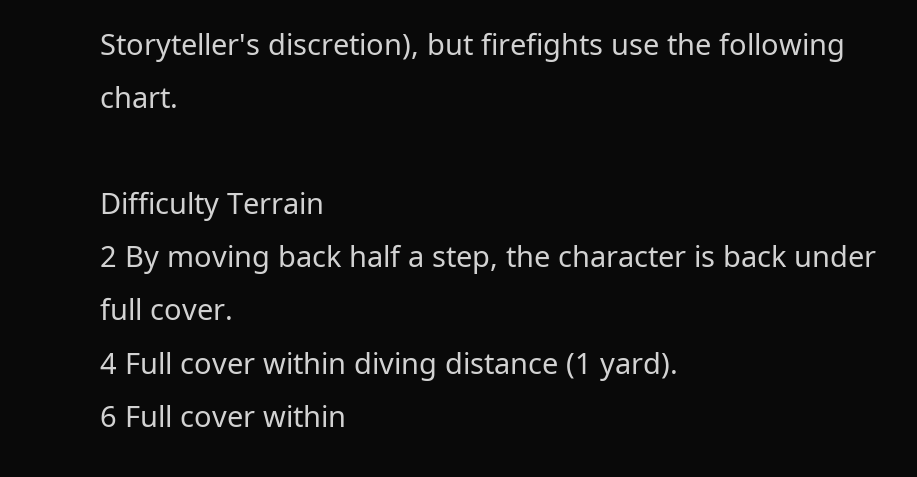Storyteller's discretion), but firefights use the following chart.

Difficulty Terrain
2 By moving back half a step, the character is back under full cover.
4 Full cover within diving distance (1 yard).
6 Full cover within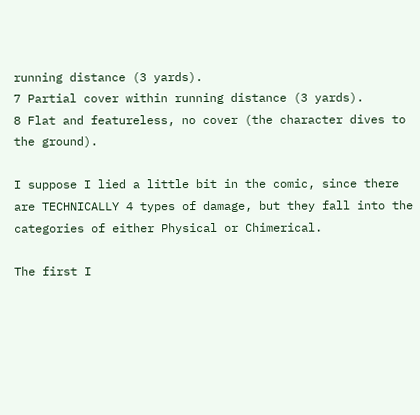running distance (3 yards).
7 Partial cover within running distance (3 yards).
8 Flat and featureless, no cover (the character dives to the ground).

I suppose I lied a little bit in the comic, since there are TECHNICALLY 4 types of damage, but they fall into the categories of either Physical or Chimerical.

The first I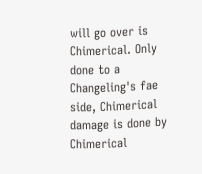will go over is Chimerical. Only done to a Changeling's fae side, Chimerical damage is done by Chimerical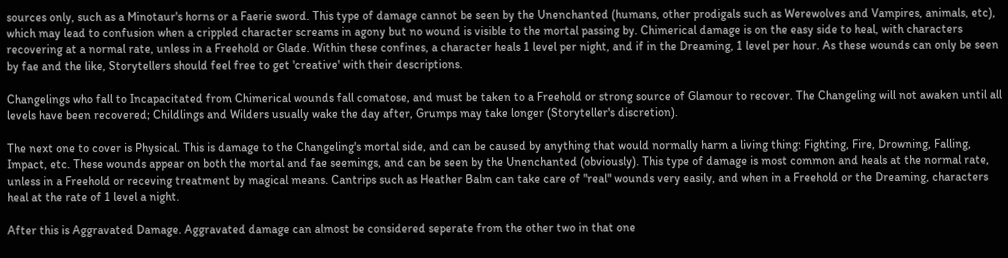sources only, such as a Minotaur's horns or a Faerie sword. This type of damage cannot be seen by the Unenchanted (humans, other prodigals such as Werewolves and Vampires, animals, etc), which may lead to confusion when a crippled character screams in agony but no wound is visible to the mortal passing by. Chimerical damage is on the easy side to heal, with characters recovering at a normal rate, unless in a Freehold or Glade. Within these confines, a character heals 1 level per night, and if in the Dreaming, 1 level per hour. As these wounds can only be seen by fae and the like, Storytellers should feel free to get 'creative' with their descriptions.

Changelings who fall to Incapacitated from Chimerical wounds fall comatose, and must be taken to a Freehold or strong source of Glamour to recover. The Changeling will not awaken until all levels have been recovered; Childlings and Wilders usually wake the day after, Grumps may take longer (Storyteller's discretion).

The next one to cover is Physical. This is damage to the Changeling's mortal side, and can be caused by anything that would normally harm a living thing: Fighting, Fire, Drowning, Falling, Impact, etc. These wounds appear on both the mortal and fae seemings, and can be seen by the Unenchanted (obviously). This type of damage is most common and heals at the normal rate, unless in a Freehold or receving treatment by magical means. Cantrips such as Heather Balm can take care of "real" wounds very easily, and when in a Freehold or the Dreaming, characters heal at the rate of 1 level a night.

After this is Aggravated Damage. Aggravated damage can almost be considered seperate from the other two in that one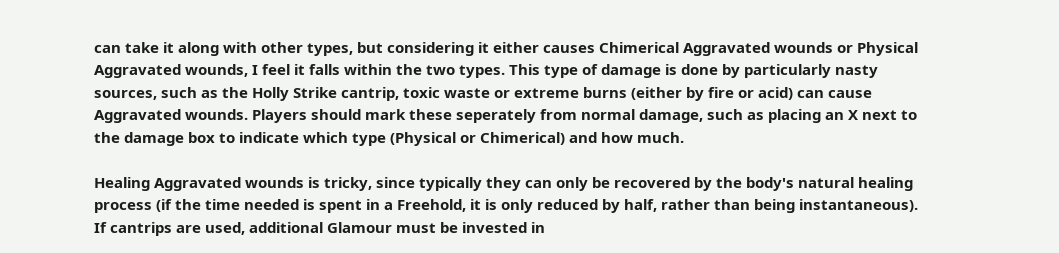can take it along with other types, but considering it either causes Chimerical Aggravated wounds or Physical Aggravated wounds, I feel it falls within the two types. This type of damage is done by particularly nasty sources, such as the Holly Strike cantrip, toxic waste or extreme burns (either by fire or acid) can cause Aggravated wounds. Players should mark these seperately from normal damage, such as placing an X next to the damage box to indicate which type (Physical or Chimerical) and how much.

Healing Aggravated wounds is tricky, since typically they can only be recovered by the body's natural healing process (if the time needed is spent in a Freehold, it is only reduced by half, rather than being instantaneous). If cantrips are used, additional Glamour must be invested in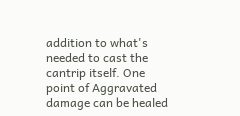addition to what's needed to cast the cantrip itself. One point of Aggravated damage can be healed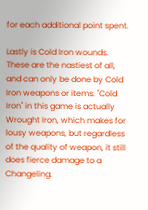for each additional point spent.

Lastly is Cold Iron wounds. These are the nastiest of all, and can only be done by Cold Iron weapons or items. "Cold Iron" in this game is actually Wrought Iron, which makes for lousy weapons, but regardless of the quality of weapon, it still does fierce damage to a Changeling.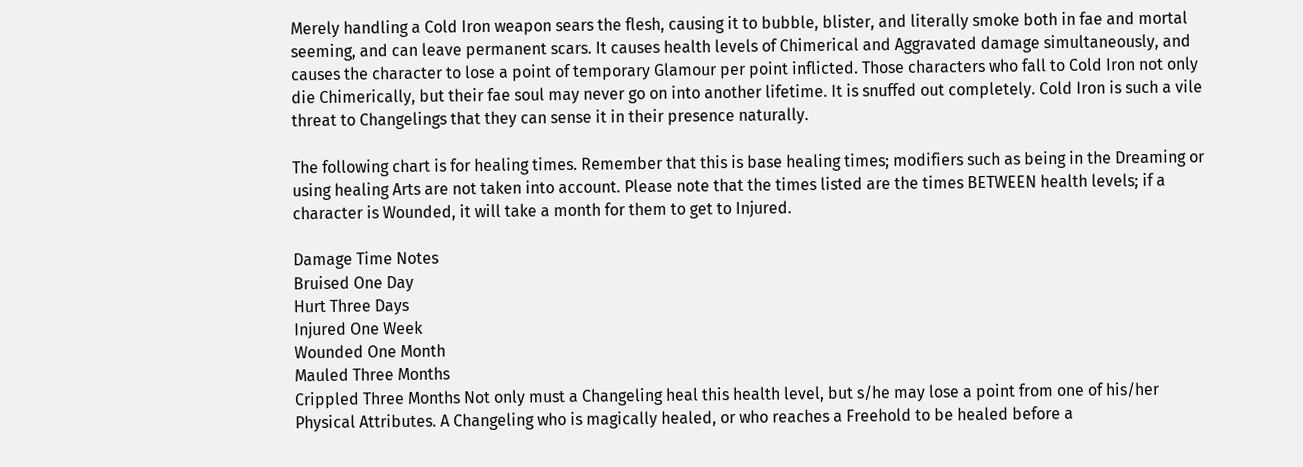Merely handling a Cold Iron weapon sears the flesh, causing it to bubble, blister, and literally smoke both in fae and mortal seeming, and can leave permanent scars. It causes health levels of Chimerical and Aggravated damage simultaneously, and causes the character to lose a point of temporary Glamour per point inflicted. Those characters who fall to Cold Iron not only die Chimerically, but their fae soul may never go on into another lifetime. It is snuffed out completely. Cold Iron is such a vile threat to Changelings that they can sense it in their presence naturally.

The following chart is for healing times. Remember that this is base healing times; modifiers such as being in the Dreaming or using healing Arts are not taken into account. Please note that the times listed are the times BETWEEN health levels; if a character is Wounded, it will take a month for them to get to Injured.

Damage Time Notes
Bruised One Day
Hurt Three Days
Injured One Week
Wounded One Month
Mauled Three Months
Crippled Three Months Not only must a Changeling heal this health level, but s/he may lose a point from one of his/her Physical Attributes. A Changeling who is magically healed, or who reaches a Freehold to be healed before a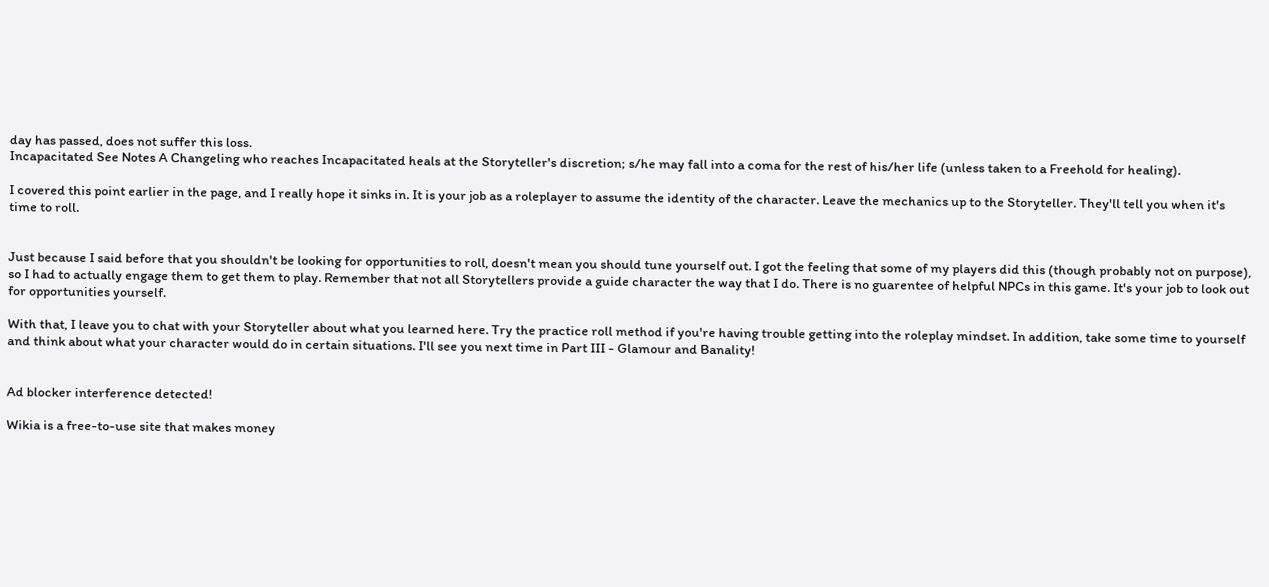day has passed, does not suffer this loss.
Incapacitated See Notes A Changeling who reaches Incapacitated heals at the Storyteller's discretion; s/he may fall into a coma for the rest of his/her life (unless taken to a Freehold for healing).

I covered this point earlier in the page, and I really hope it sinks in. It is your job as a roleplayer to assume the identity of the character. Leave the mechanics up to the Storyteller. They'll tell you when it's time to roll.


Just because I said before that you shouldn't be looking for opportunities to roll, doesn't mean you should tune yourself out. I got the feeling that some of my players did this (though probably not on purpose), so I had to actually engage them to get them to play. Remember that not all Storytellers provide a guide character the way that I do. There is no guarentee of helpful NPCs in this game. It's your job to look out for opportunities yourself.

With that, I leave you to chat with your Storyteller about what you learned here. Try the practice roll method if you're having trouble getting into the roleplay mindset. In addition, take some time to yourself and think about what your character would do in certain situations. I'll see you next time in Part III - Glamour and Banality!


Ad blocker interference detected!

Wikia is a free-to-use site that makes money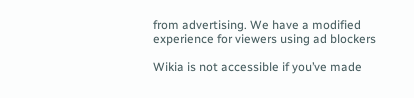from advertising. We have a modified experience for viewers using ad blockers

Wikia is not accessible if you’ve made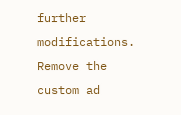further modifications. Remove the custom ad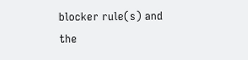blocker rule(s) and the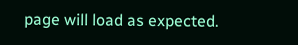page will load as expected.